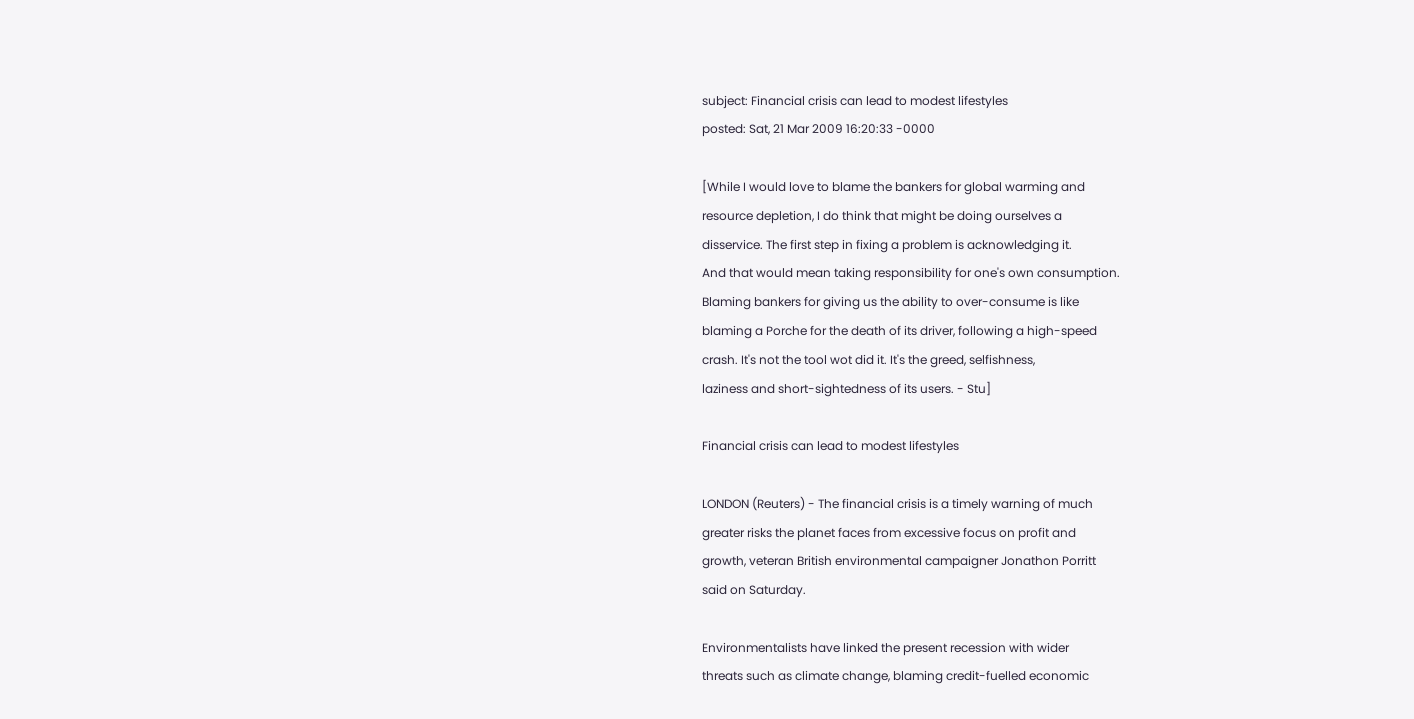subject: Financial crisis can lead to modest lifestyles
posted: Sat, 21 Mar 2009 16:20:33 -0000

[While I would love to blame the bankers for global warming and
resource depletion, I do think that might be doing ourselves a
disservice. The first step in fixing a problem is acknowledging it.
And that would mean taking responsibility for one's own consumption.
Blaming bankers for giving us the ability to over-consume is like
blaming a Porche for the death of its driver, following a high-speed
crash. It's not the tool wot did it. It's the greed, selfishness,
laziness and short-sightedness of its users. - Stu]

Financial crisis can lead to modest lifestyles

LONDON (Reuters) - The financial crisis is a timely warning of much
greater risks the planet faces from excessive focus on profit and
growth, veteran British environmental campaigner Jonathon Porritt
said on Saturday.

Environmentalists have linked the present recession with wider
threats such as climate change, blaming credit-fuelled economic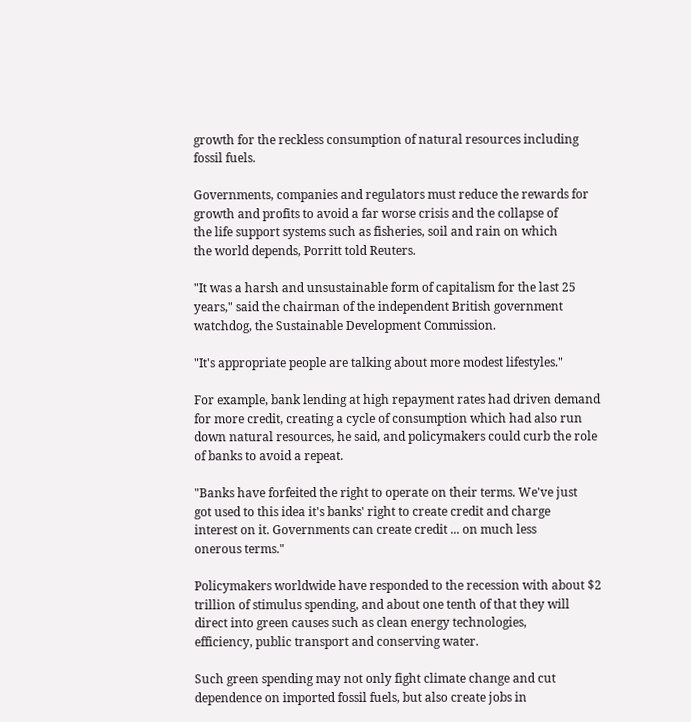growth for the reckless consumption of natural resources including
fossil fuels.

Governments, companies and regulators must reduce the rewards for
growth and profits to avoid a far worse crisis and the collapse of
the life support systems such as fisheries, soil and rain on which
the world depends, Porritt told Reuters.

"It was a harsh and unsustainable form of capitalism for the last 25
years," said the chairman of the independent British government
watchdog, the Sustainable Development Commission.

"It's appropriate people are talking about more modest lifestyles."

For example, bank lending at high repayment rates had driven demand
for more credit, creating a cycle of consumption which had also run
down natural resources, he said, and policymakers could curb the role
of banks to avoid a repeat.

"Banks have forfeited the right to operate on their terms. We've just
got used to this idea it's banks' right to create credit and charge
interest on it. Governments can create credit ... on much less
onerous terms."

Policymakers worldwide have responded to the recession with about $2
trillion of stimulus spending, and about one tenth of that they will
direct into green causes such as clean energy technologies,
efficiency, public transport and conserving water.

Such green spending may not only fight climate change and cut
dependence on imported fossil fuels, but also create jobs in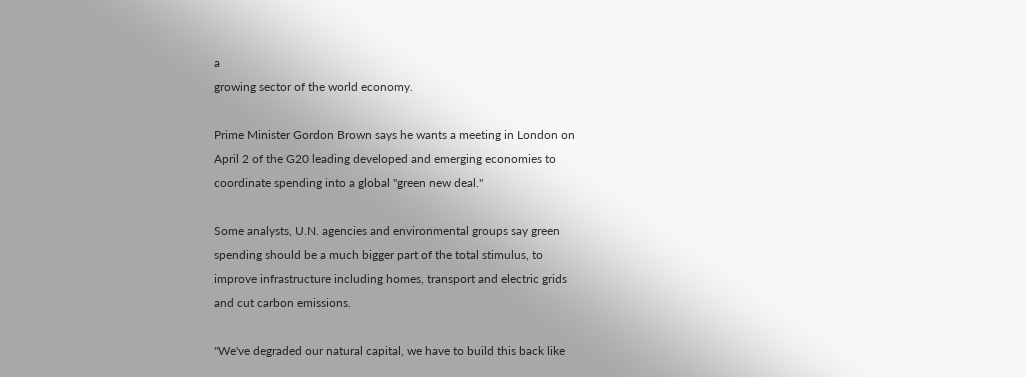a
growing sector of the world economy.

Prime Minister Gordon Brown says he wants a meeting in London on
April 2 of the G20 leading developed and emerging economies to
coordinate spending into a global "green new deal."

Some analysts, U.N. agencies and environmental groups say green
spending should be a much bigger part of the total stimulus, to
improve infrastructure including homes, transport and electric grids
and cut carbon emissions.

"We've degraded our natural capital, we have to build this back like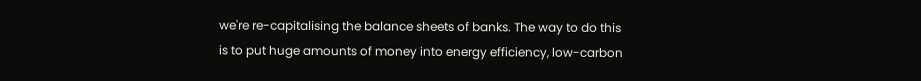we're re-capitalising the balance sheets of banks. The way to do this
is to put huge amounts of money into energy efficiency, low-carbon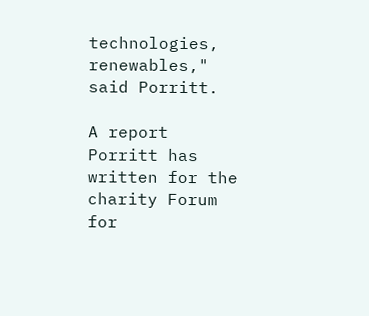technologies, renewables," said Porritt.

A report Porritt has written for the charity Forum for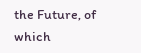the Future, of
which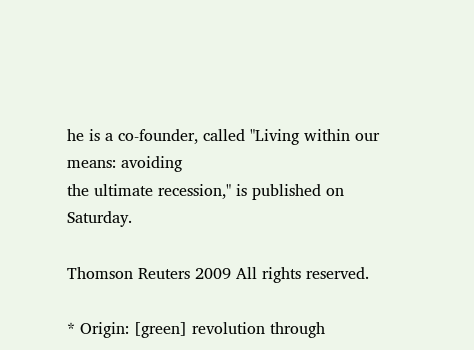he is a co-founder, called "Living within our means: avoiding
the ultimate recession," is published on Saturday.

Thomson Reuters 2009 All rights reserved.

* Origin: [green] revolution through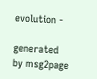evolution -

generated by msg2page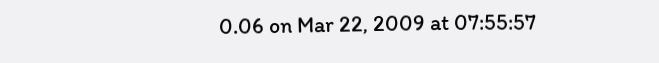0.06 on Mar 22, 2009 at 07:55:57